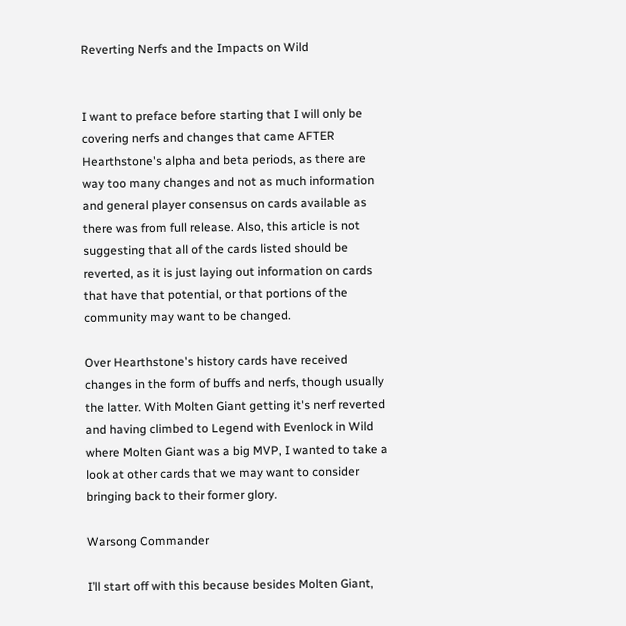Reverting Nerfs and the Impacts on Wild


I want to preface before starting that I will only be covering nerfs and changes that came AFTER Hearthstone's alpha and beta periods, as there are way too many changes and not as much information and general player consensus on cards available as there was from full release. Also, this article is not suggesting that all of the cards listed should be reverted, as it is just laying out information on cards that have that potential, or that portions of the community may want to be changed.

Over Hearthstone's history cards have received changes in the form of buffs and nerfs, though usually the latter. With Molten Giant getting it's nerf reverted and having climbed to Legend with Evenlock in Wild where Molten Giant was a big MVP, I wanted to take a look at other cards that we may want to consider bringing back to their former glory.

Warsong Commander

I’ll start off with this because besides Molten Giant,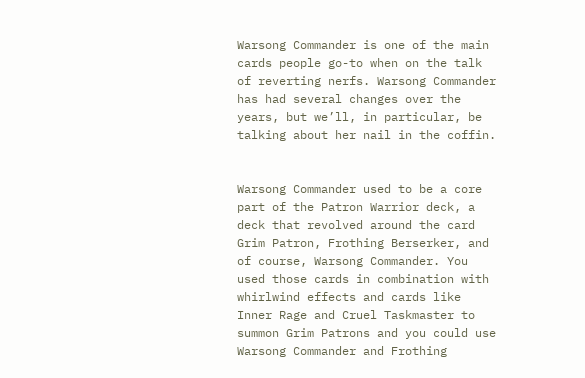Warsong Commander is one of the main cards people go-to when on the talk of reverting nerfs. Warsong Commander has had several changes over the years, but we’ll, in particular, be talking about her nail in the coffin.


Warsong Commander used to be a core part of the Patron Warrior deck, a deck that revolved around the card Grim Patron, Frothing Berserker, and of course, Warsong Commander. You used those cards in combination with whirlwind effects and cards like Inner Rage and Cruel Taskmaster to summon Grim Patrons and you could use Warsong Commander and Frothing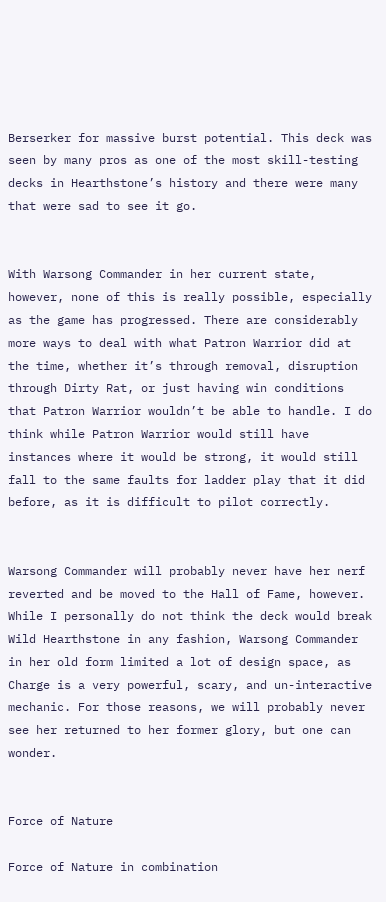Berserker for massive burst potential. This deck was seen by many pros as one of the most skill-testing decks in Hearthstone’s history and there were many that were sad to see it go.


With Warsong Commander in her current state, however, none of this is really possible, especially as the game has progressed. There are considerably more ways to deal with what Patron Warrior did at the time, whether it’s through removal, disruption through Dirty Rat, or just having win conditions that Patron Warrior wouldn’t be able to handle. I do think while Patron Warrior would still have instances where it would be strong, it would still fall to the same faults for ladder play that it did before, as it is difficult to pilot correctly.


Warsong Commander will probably never have her nerf reverted and be moved to the Hall of Fame, however. While I personally do not think the deck would break Wild Hearthstone in any fashion, Warsong Commander in her old form limited a lot of design space, as Charge is a very powerful, scary, and un-interactive mechanic. For those reasons, we will probably never see her returned to her former glory, but one can wonder.


Force of Nature

Force of Nature in combination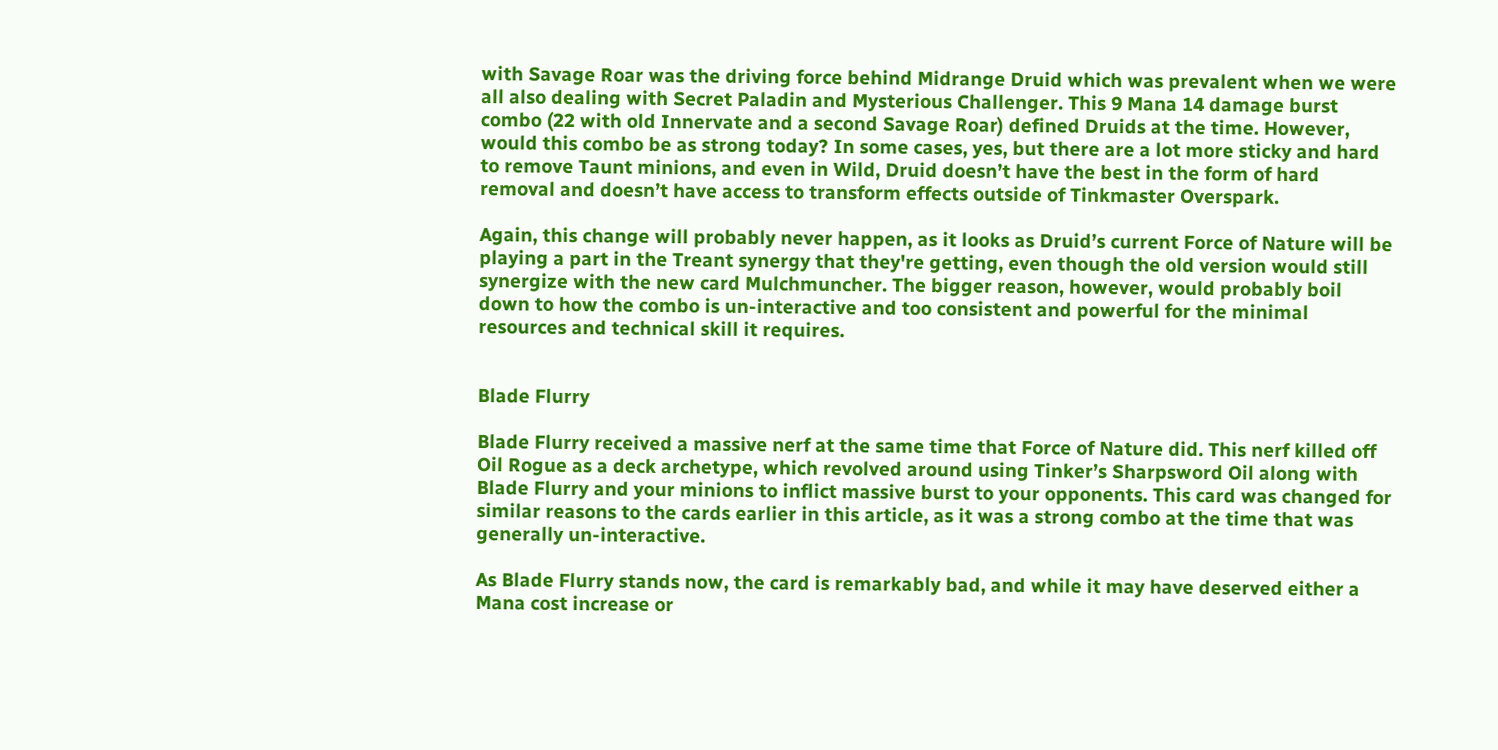with Savage Roar was the driving force behind Midrange Druid which was prevalent when we were all also dealing with Secret Paladin and Mysterious Challenger. This 9 Mana 14 damage burst combo (22 with old Innervate and a second Savage Roar) defined Druids at the time. However, would this combo be as strong today? In some cases, yes, but there are a lot more sticky and hard to remove Taunt minions, and even in Wild, Druid doesn’t have the best in the form of hard removal and doesn’t have access to transform effects outside of Tinkmaster Overspark.

Again, this change will probably never happen, as it looks as Druid’s current Force of Nature will be playing a part in the Treant synergy that they're getting, even though the old version would still synergize with the new card Mulchmuncher. The bigger reason, however, would probably boil down to how the combo is un-interactive and too consistent and powerful for the minimal resources and technical skill it requires.


Blade Flurry

Blade Flurry received a massive nerf at the same time that Force of Nature did. This nerf killed off Oil Rogue as a deck archetype, which revolved around using Tinker’s Sharpsword Oil along with Blade Flurry and your minions to inflict massive burst to your opponents. This card was changed for similar reasons to the cards earlier in this article, as it was a strong combo at the time that was generally un-interactive.

As Blade Flurry stands now, the card is remarkably bad, and while it may have deserved either a Mana cost increase or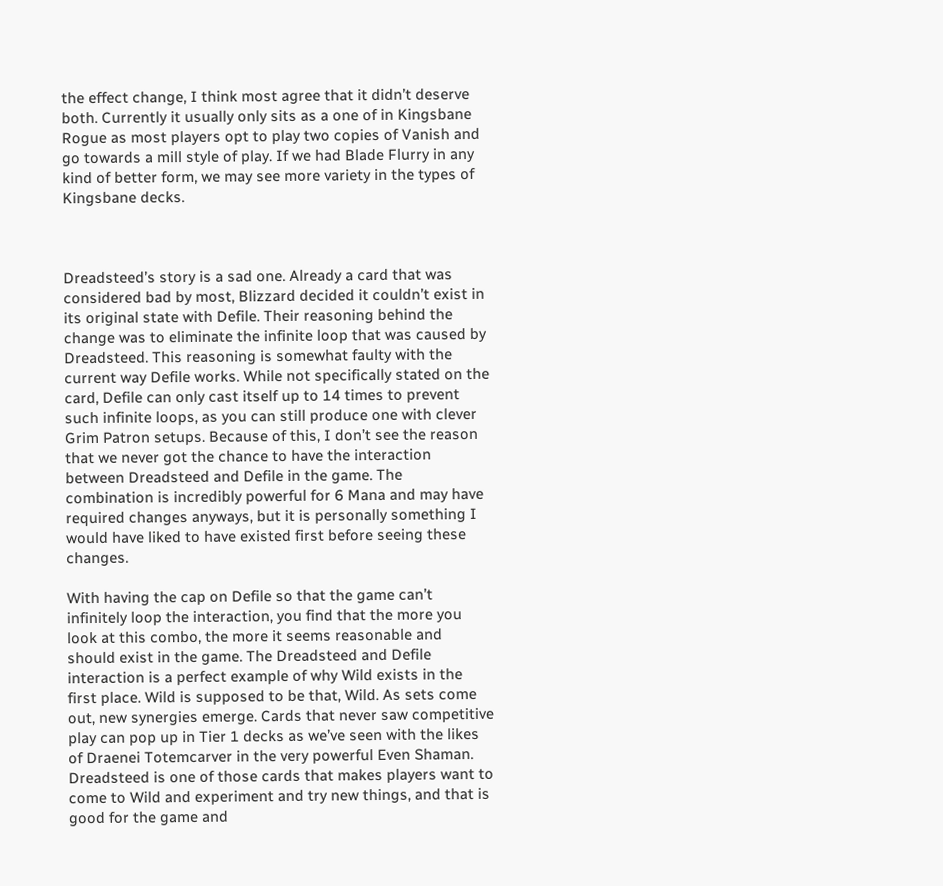the effect change, I think most agree that it didn’t deserve both. Currently it usually only sits as a one of in Kingsbane Rogue as most players opt to play two copies of Vanish and go towards a mill style of play. If we had Blade Flurry in any kind of better form, we may see more variety in the types of Kingsbane decks.



Dreadsteed’s story is a sad one. Already a card that was considered bad by most, Blizzard decided it couldn’t exist in its original state with Defile. Their reasoning behind the change was to eliminate the infinite loop that was caused by Dreadsteed. This reasoning is somewhat faulty with the current way Defile works. While not specifically stated on the card, Defile can only cast itself up to 14 times to prevent such infinite loops, as you can still produce one with clever Grim Patron setups. Because of this, I don’t see the reason that we never got the chance to have the interaction between Dreadsteed and Defile in the game. The combination is incredibly powerful for 6 Mana and may have required changes anyways, but it is personally something I would have liked to have existed first before seeing these changes.

With having the cap on Defile so that the game can’t infinitely loop the interaction, you find that the more you look at this combo, the more it seems reasonable and should exist in the game. The Dreadsteed and Defile interaction is a perfect example of why Wild exists in the first place. Wild is supposed to be that, Wild. As sets come out, new synergies emerge. Cards that never saw competitive play can pop up in Tier 1 decks as we’ve seen with the likes of Draenei Totemcarver in the very powerful Even Shaman. Dreadsteed is one of those cards that makes players want to come to Wild and experiment and try new things, and that is good for the game and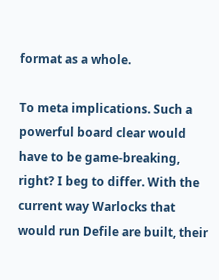format as a whole.

To meta implications. Such a powerful board clear would have to be game-breaking, right? I beg to differ. With the current way Warlocks that would run Defile are built, their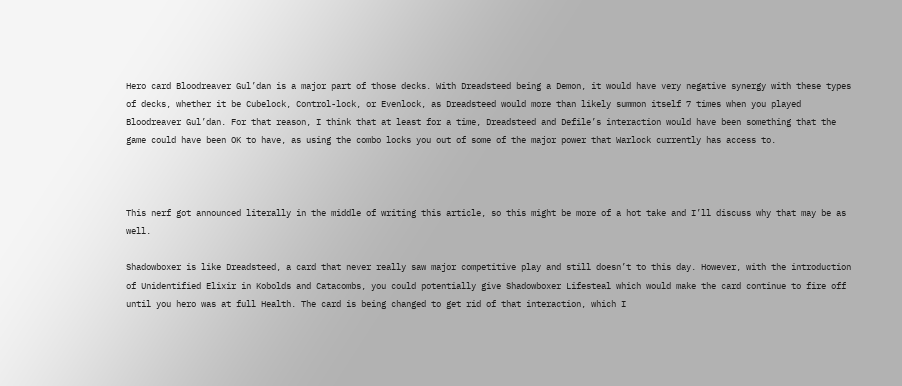Hero card Bloodreaver Gul’dan is a major part of those decks. With Dreadsteed being a Demon, it would have very negative synergy with these types of decks, whether it be Cubelock, Control-lock, or Evenlock, as Dreadsteed would more than likely summon itself 7 times when you played Bloodreaver Gul’dan. For that reason, I think that at least for a time, Dreadsteed and Defile’s interaction would have been something that the game could have been OK to have, as using the combo locks you out of some of the major power that Warlock currently has access to.



This nerf got announced literally in the middle of writing this article, so this might be more of a hot take and I’ll discuss why that may be as well.

Shadowboxer is like Dreadsteed, a card that never really saw major competitive play and still doesn’t to this day. However, with the introduction of Unidentified Elixir in Kobolds and Catacombs, you could potentially give Shadowboxer Lifesteal which would make the card continue to fire off until you hero was at full Health. The card is being changed to get rid of that interaction, which I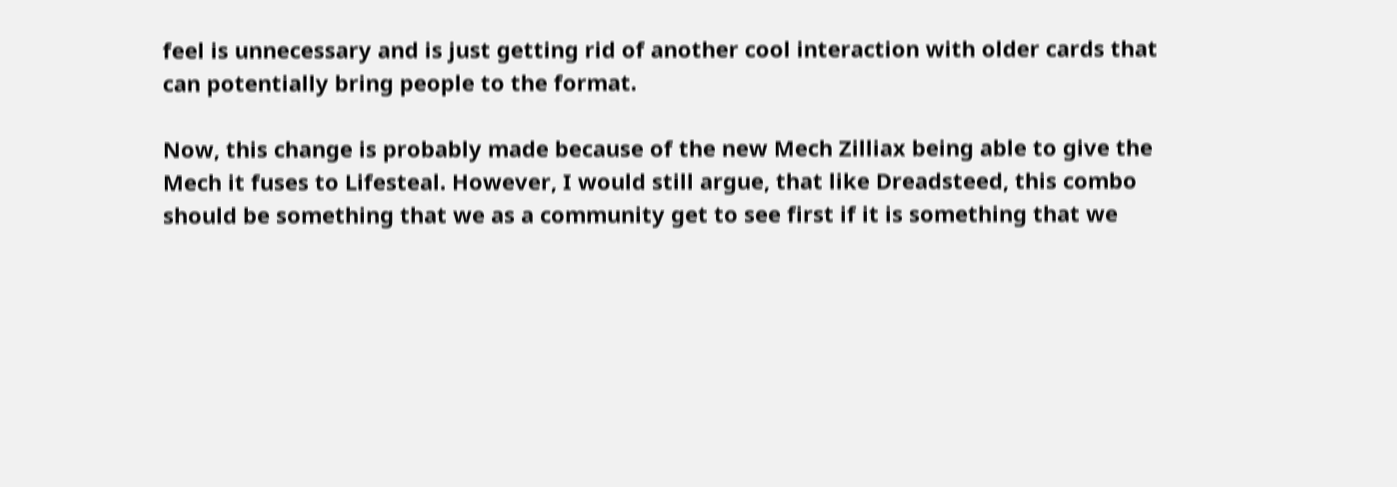feel is unnecessary and is just getting rid of another cool interaction with older cards that can potentially bring people to the format.

Now, this change is probably made because of the new Mech Zilliax being able to give the Mech it fuses to Lifesteal. However, I would still argue, that like Dreadsteed, this combo should be something that we as a community get to see first if it is something that we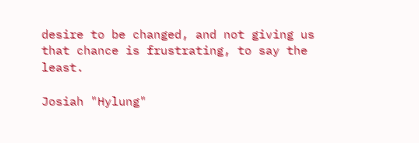desire to be changed, and not giving us that chance is frustrating, to say the least.

Josiah "Hylung"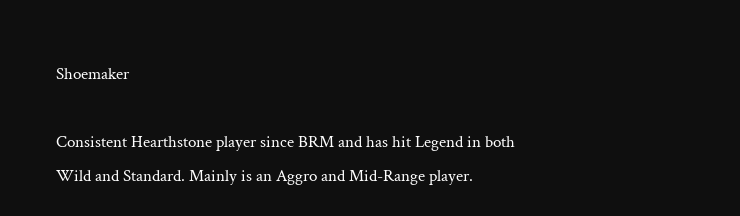Shoemaker

Consistent Hearthstone player since BRM and has hit Legend in both Wild and Standard. Mainly is an Aggro and Mid-Range player.